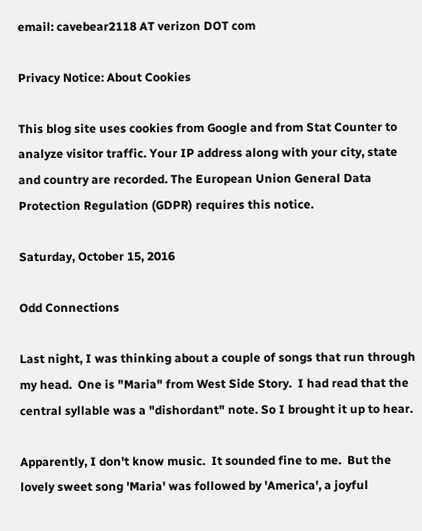email: cavebear2118 AT verizon DOT com

Privacy Notice: About Cookies

This blog site uses cookies from Google and from Stat Counter to analyze visitor traffic. Your IP address along with your city, state and country are recorded. The European Union General Data Protection Regulation (GDPR) requires this notice.

Saturday, October 15, 2016

Odd Connections

Last night, I was thinking about a couple of songs that run through my head.  One is "Maria" from West Side Story.  I had read that the central syllable was a "dishordant" note. So I brought it up to hear.

Apparently, I don't know music.  It sounded fine to me.  But the lovely sweet song 'Maria' was followed by 'America', a joyful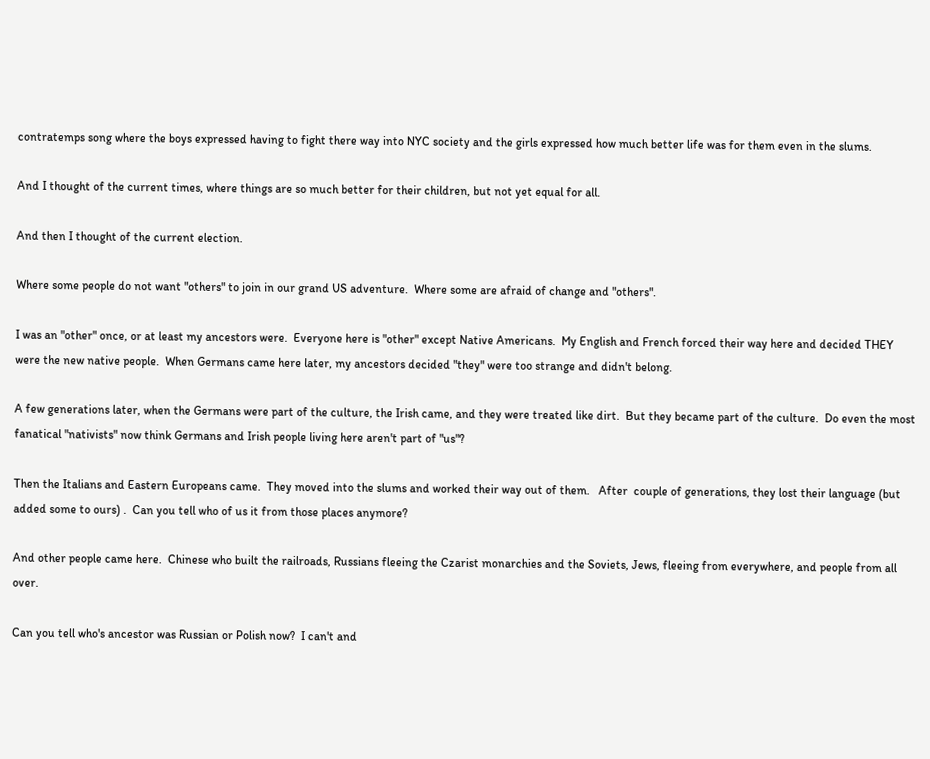contratemps song where the boys expressed having to fight there way into NYC society and the girls expressed how much better life was for them even in the slums.

And I thought of the current times, where things are so much better for their children, but not yet equal for all.

And then I thought of the current election.

Where some people do not want "others" to join in our grand US adventure.  Where some are afraid of change and "others".

I was an "other" once, or at least my ancestors were.  Everyone here is "other" except Native Americans.  My English and French forced their way here and decided THEY were the new native people.  When Germans came here later, my ancestors decided "they" were too strange and didn't belong.

A few generations later, when the Germans were part of the culture, the Irish came, and they were treated like dirt.  But they became part of the culture.  Do even the most fanatical "nativists" now think Germans and Irish people living here aren't part of "us"?

Then the Italians and Eastern Europeans came.  They moved into the slums and worked their way out of them.   After  couple of generations, they lost their language (but added some to ours) .  Can you tell who of us it from those places anymore?

And other people came here.  Chinese who built the railroads, Russians fleeing the Czarist monarchies and the Soviets, Jews, fleeing from everywhere, and people from all over.

Can you tell who's ancestor was Russian or Polish now?  I can't and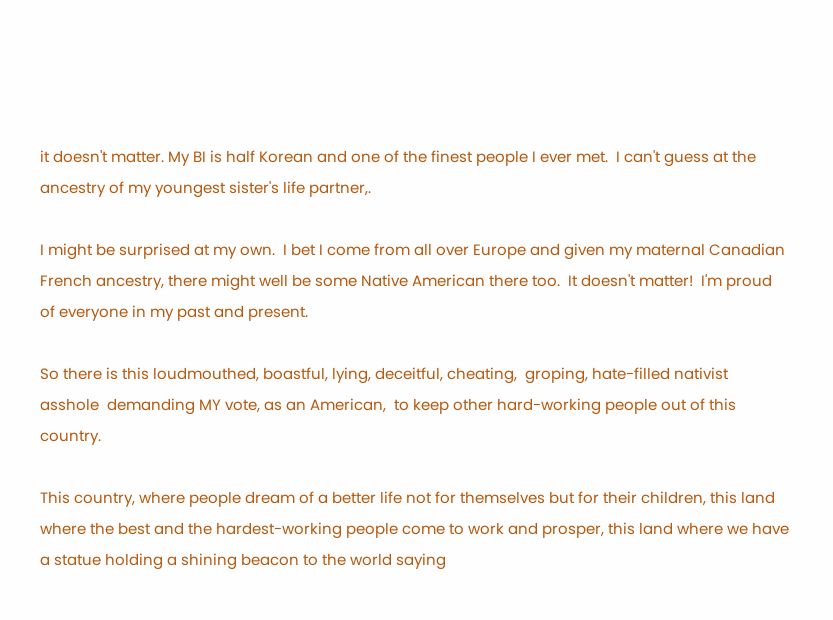it doesn't matter. My BI is half Korean and one of the finest people I ever met.  I can't guess at the ancestry of my youngest sister's life partner,.

I might be surprised at my own.  I bet I come from all over Europe and given my maternal Canadian French ancestry, there might well be some Native American there too.  It doesn't matter!  I'm proud of everyone in my past and present.

So there is this loudmouthed, boastful, lying, deceitful, cheating,  groping, hate-filled nativist asshole  demanding MY vote, as an American,  to keep other hard-working people out of this country.

This country, where people dream of a better life not for themselves but for their children, this land where the best and the hardest-working people come to work and prosper, this land where we have a statue holding a shining beacon to the world saying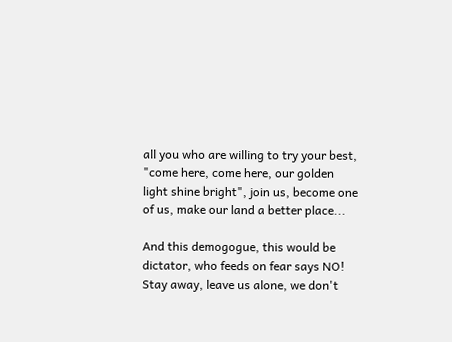all you who are willing to try your best, "come here, come here, our golden light shine bright", join us, become one of us, make our land a better place...

And this demogogue, this would be dictator, who feeds on fear says NO!  Stay away, leave us alone, we don't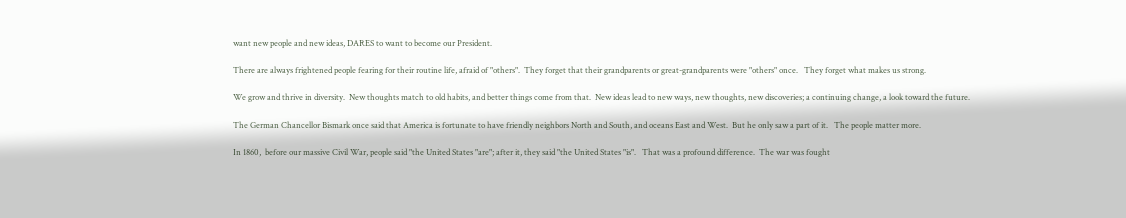want new people and new ideas, DARES to want to become our President.

There are always frightened people fearing for their routine life, afraid of "others".  They forget that their grandparents or great-grandparents were "others" once.   They forget what makes us strong.

We grow and thrive in diversity.  New thoughts match to old habits, and better things come from that.  New ideas lead to new ways, new thoughts, new discoveries; a continuing change, a look toward the future.

The German Chancellor Bismark once said that America is fortunate to have friendly neighbors North and South, and oceans East and West.  But he only saw a part of it.   The people matter more.

In 1860,  before our massive Civil War, people said "the United States "are"; after it, they said "the United States "is".   That was a profound difference.  The war was fought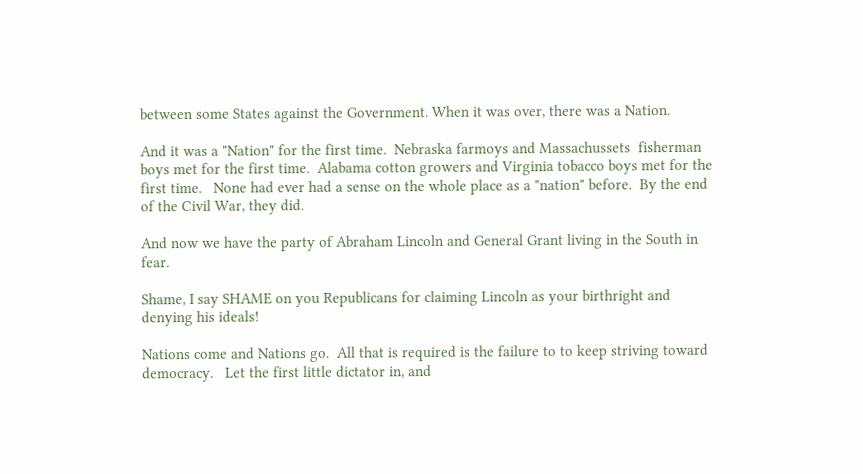between some States against the Government. When it was over, there was a Nation.

And it was a "Nation" for the first time.  Nebraska farmoys and Massachussets  fisherman boys met for the first time.  Alabama cotton growers and Virginia tobacco boys met for the first time.   None had ever had a sense on the whole place as a "nation" before.  By the end of the Civil War, they did.

And now we have the party of Abraham Lincoln and General Grant living in the South in fear.

Shame, I say SHAME on you Republicans for claiming Lincoln as your birthright and denying his ideals!

Nations come and Nations go.  All that is required is the failure to to keep striving toward democracy.   Let the first little dictator in, and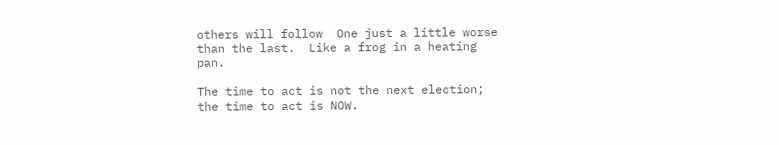others will follow  One just a little worse than the last.  Like a frog in a heating pan.

The time to act is not the next election; the time to act is NOW.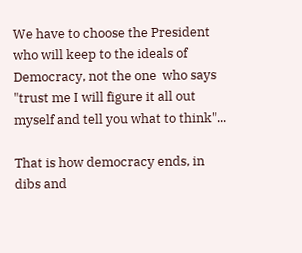We have to choose the President who will keep to the ideals of Democracy, not the one  who says "trust me I will figure it all out myself and tell you what to think"...

That is how democracy ends, in dibs and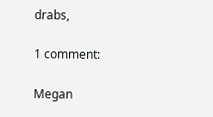drabs,

1 comment:

Megan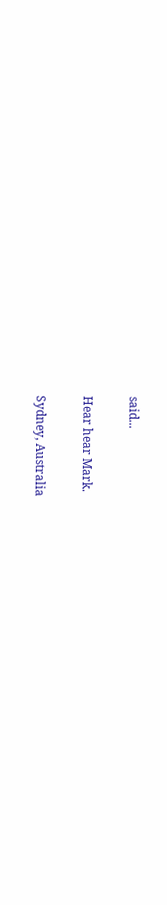said...

Hear hear Mark.

Sydney, Australia